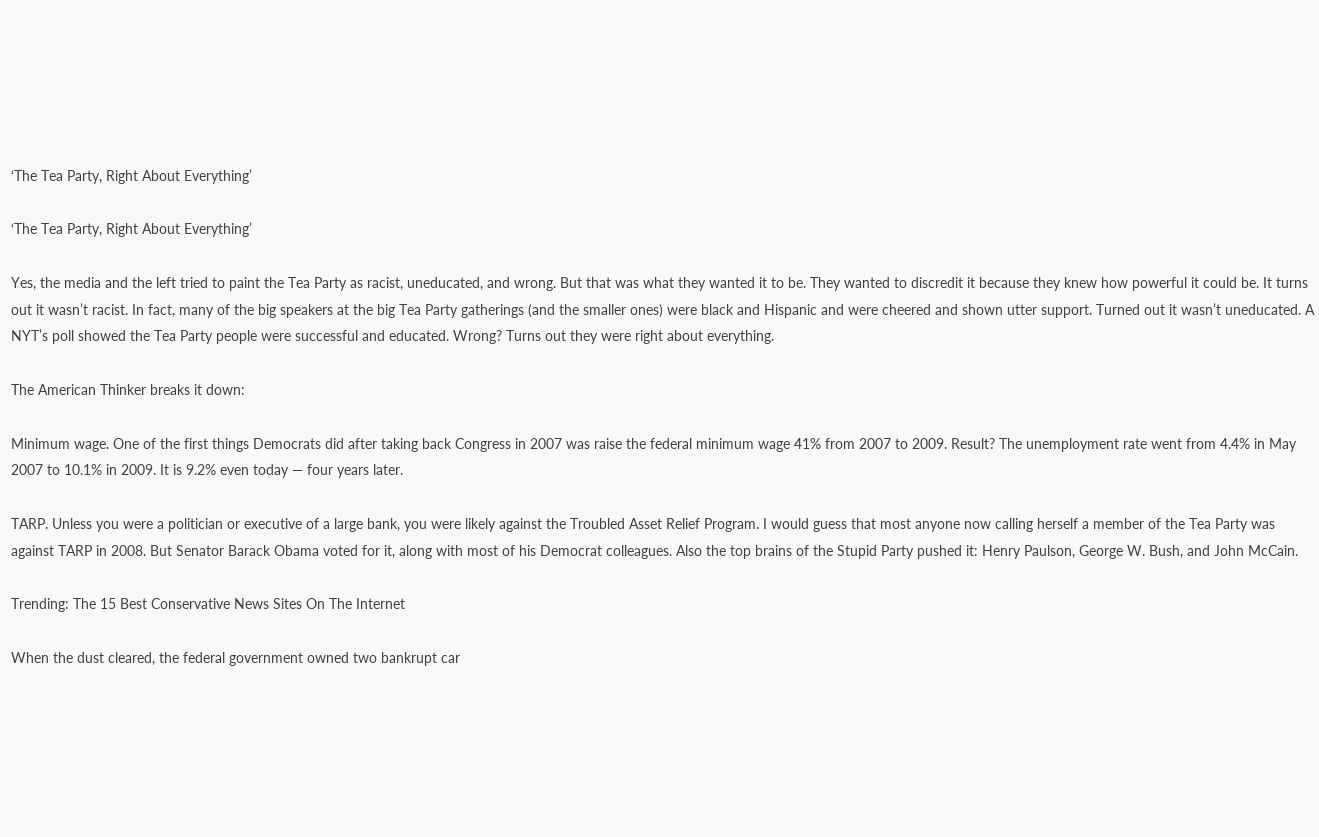‘The Tea Party, Right About Everything’

‘The Tea Party, Right About Everything’

Yes, the media and the left tried to paint the Tea Party as racist, uneducated, and wrong. But that was what they wanted it to be. They wanted to discredit it because they knew how powerful it could be. It turns out it wasn’t racist. In fact, many of the big speakers at the big Tea Party gatherings (and the smaller ones) were black and Hispanic and were cheered and shown utter support. Turned out it wasn’t uneducated. A NYT’s poll showed the Tea Party people were successful and educated. Wrong? Turns out they were right about everything.

The American Thinker breaks it down:

Minimum wage. One of the first things Democrats did after taking back Congress in 2007 was raise the federal minimum wage 41% from 2007 to 2009. Result? The unemployment rate went from 4.4% in May 2007 to 10.1% in 2009. It is 9.2% even today — four years later.

TARP. Unless you were a politician or executive of a large bank, you were likely against the Troubled Asset Relief Program. I would guess that most anyone now calling herself a member of the Tea Party was against TARP in 2008. But Senator Barack Obama voted for it, along with most of his Democrat colleagues. Also the top brains of the Stupid Party pushed it: Henry Paulson, George W. Bush, and John McCain.

Trending: The 15 Best Conservative News Sites On The Internet

When the dust cleared, the federal government owned two bankrupt car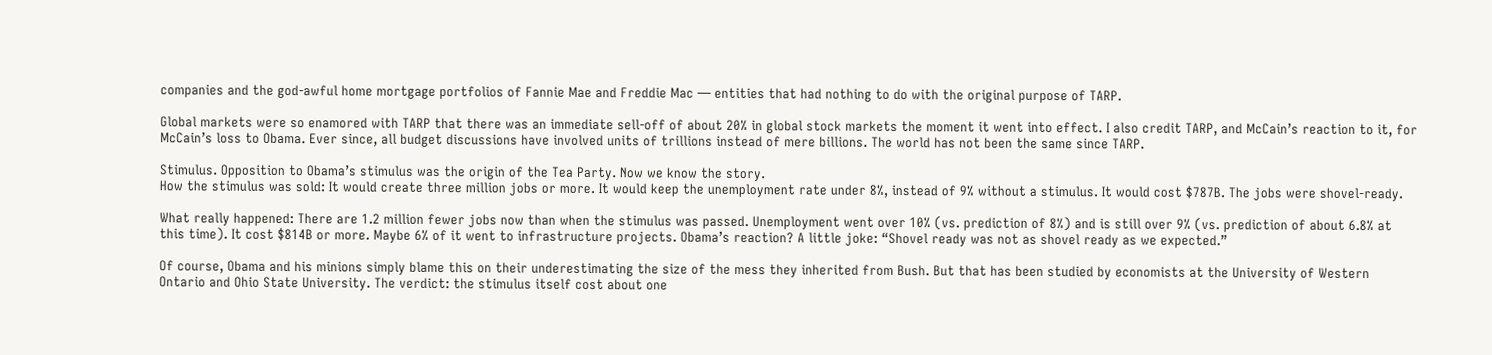companies and the god-awful home mortgage portfolios of Fannie Mae and Freddie Mac — entities that had nothing to do with the original purpose of TARP.

Global markets were so enamored with TARP that there was an immediate sell-off of about 20% in global stock markets the moment it went into effect. I also credit TARP, and McCain’s reaction to it, for McCain’s loss to Obama. Ever since, all budget discussions have involved units of trillions instead of mere billions. The world has not been the same since TARP.

Stimulus. Opposition to Obama’s stimulus was the origin of the Tea Party. Now we know the story.
How the stimulus was sold: It would create three million jobs or more. It would keep the unemployment rate under 8%, instead of 9% without a stimulus. It would cost $787B. The jobs were shovel-ready.

What really happened: There are 1.2 million fewer jobs now than when the stimulus was passed. Unemployment went over 10% (vs. prediction of 8%) and is still over 9% (vs. prediction of about 6.8% at this time). It cost $814B or more. Maybe 6% of it went to infrastructure projects. Obama’s reaction? A little joke: “Shovel ready was not as shovel ready as we expected.”

Of course, Obama and his minions simply blame this on their underestimating the size of the mess they inherited from Bush. But that has been studied by economists at the University of Western Ontario and Ohio State University. The verdict: the stimulus itself cost about one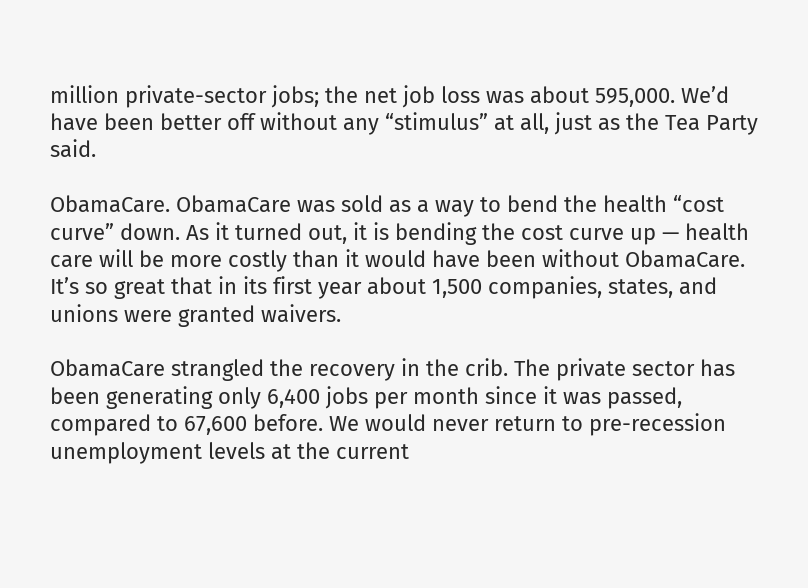million private-sector jobs; the net job loss was about 595,000. We’d have been better off without any “stimulus” at all, just as the Tea Party said.

ObamaCare. ObamaCare was sold as a way to bend the health “cost curve” down. As it turned out, it is bending the cost curve up — health care will be more costly than it would have been without ObamaCare. It’s so great that in its first year about 1,500 companies, states, and unions were granted waivers.

ObamaCare strangled the recovery in the crib. The private sector has been generating only 6,400 jobs per month since it was passed, compared to 67,600 before. We would never return to pre-recession unemployment levels at the current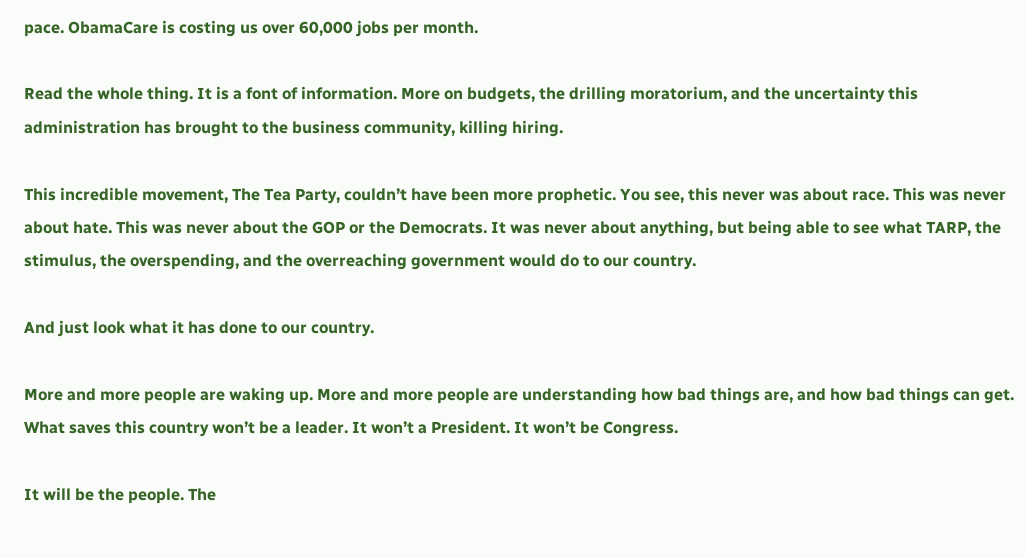pace. ObamaCare is costing us over 60,000 jobs per month.

Read the whole thing. It is a font of information. More on budgets, the drilling moratorium, and the uncertainty this administration has brought to the business community, killing hiring.

This incredible movement, The Tea Party, couldn’t have been more prophetic. You see, this never was about race. This was never about hate. This was never about the GOP or the Democrats. It was never about anything, but being able to see what TARP, the stimulus, the overspending, and the overreaching government would do to our country.

And just look what it has done to our country.

More and more people are waking up. More and more people are understanding how bad things are, and how bad things can get. What saves this country won’t be a leader. It won’t a President. It won’t be Congress.

It will be the people. The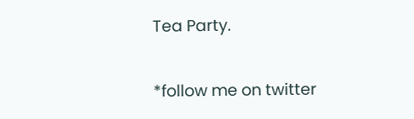Tea Party.

*follow me on twitter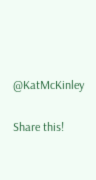@KatMcKinley

Share this!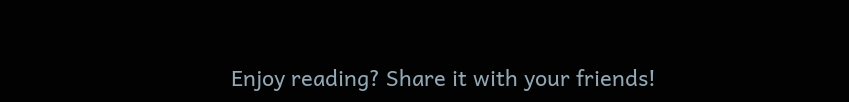Enjoy reading? Share it with your friends!